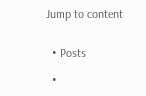Jump to content


  • Posts

  •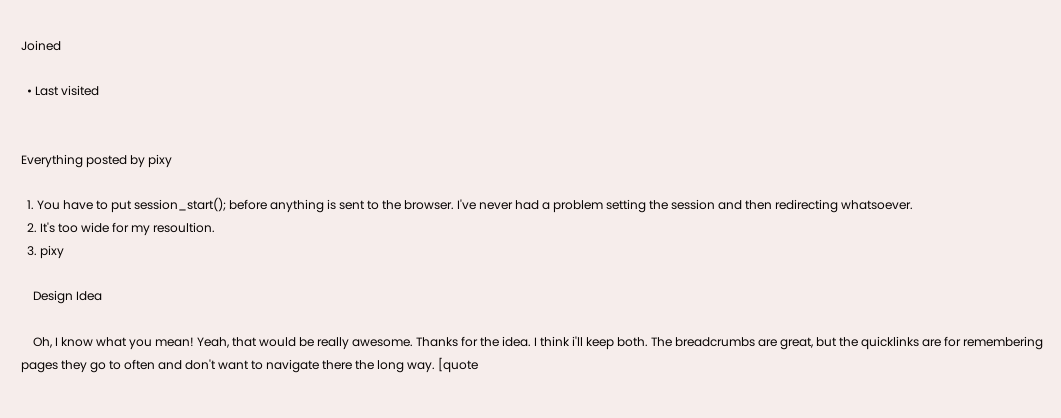Joined

  • Last visited


Everything posted by pixy

  1. You have to put session_start(); before anything is sent to the browser. I've never had a problem setting the session and then redirecting whatsoever.
  2. It's too wide for my resoultion.
  3. pixy

    Design Idea

    Oh, I know what you mean! Yeah, that would be really awesome. Thanks for the idea. I think i'll keep both. The breadcrumbs are great, but the quicklinks are for remembering pages they go to often and don't want to navigate there the long way. [quote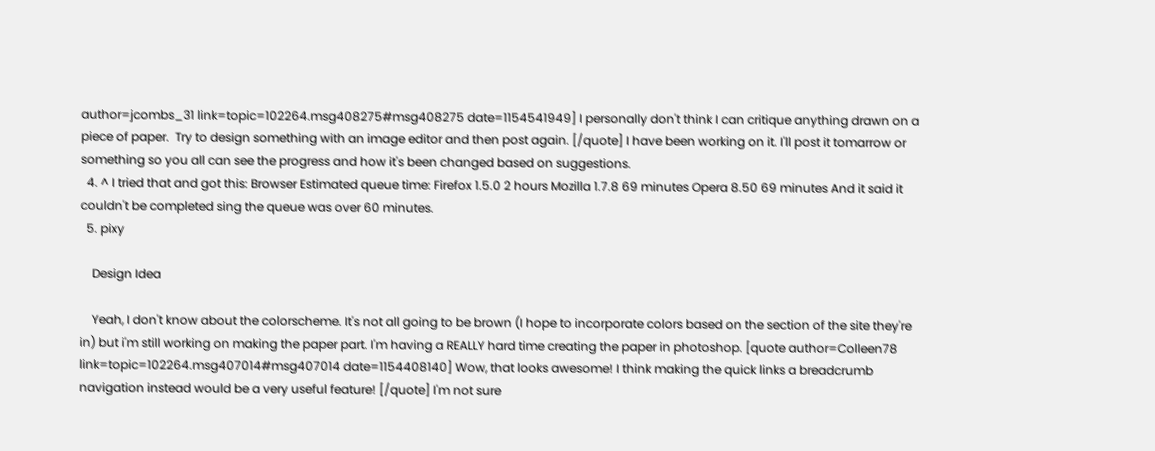author=jcombs_31 link=topic=102264.msg408275#msg408275 date=1154541949] I personally don't think I can critique anything drawn on a piece of paper.  Try to design something with an image editor and then post again. [/quote] I have been working on it. I'll post it tomarrow or something so you all can see the progress and how it's been changed based on suggestions.
  4. ^ I tried that and got this: Browser Estimated queue time: Firefox 1.5.0 2 hours Mozilla 1.7.8 69 minutes Opera 8.50 69 minutes And it said it couldn't be completed sing the queue was over 60 minutes.
  5. pixy

    Design Idea

    Yeah, I don't know about the colorscheme. It's not all going to be brown (I hope to incorporate colors based on the section of the site they're in) but i'm still working on making the paper part. I'm having a REALLY hard time creating the paper in photoshop. [quote author=Colleen78 link=topic=102264.msg407014#msg407014 date=1154408140] Wow, that looks awesome! I think making the quick links a breadcrumb navigation instead would be a very useful feature! [/quote] I'm not sure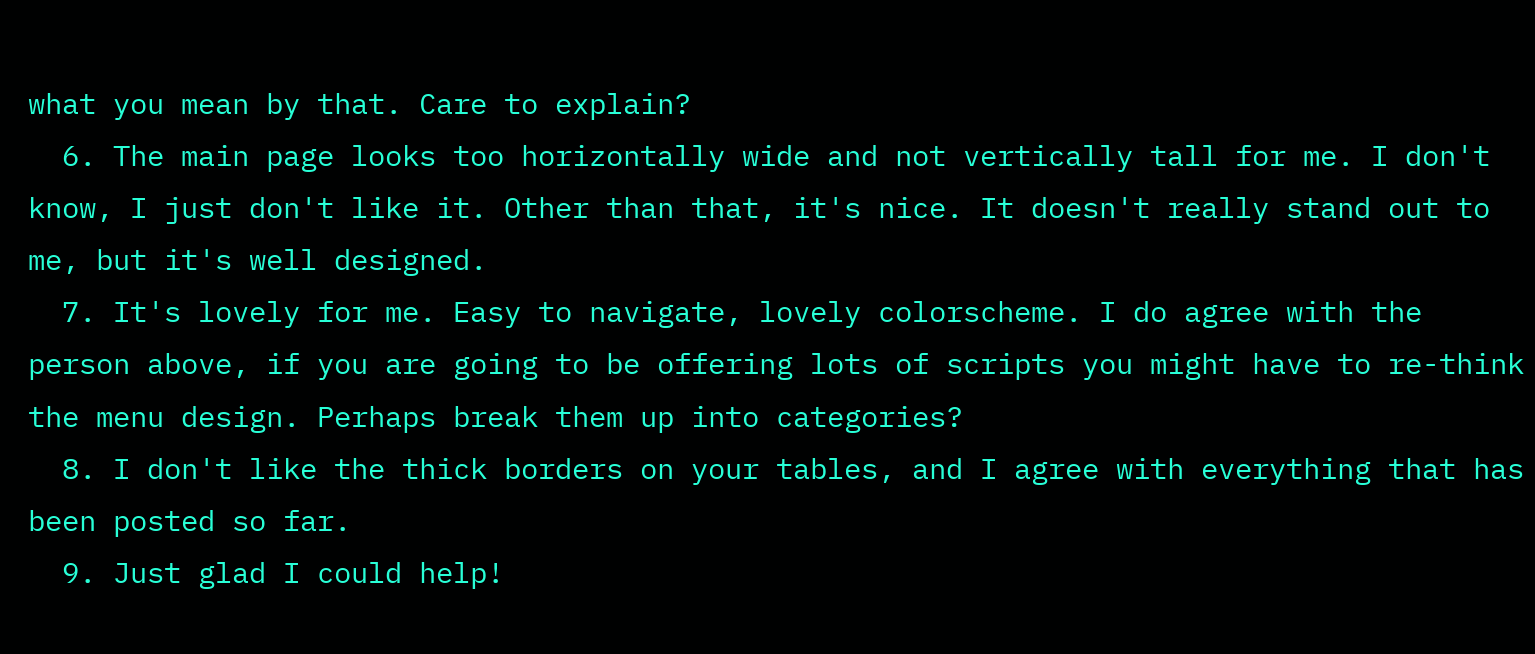what you mean by that. Care to explain?
  6. The main page looks too horizontally wide and not vertically tall for me. I don't know, I just don't like it. Other than that, it's nice. It doesn't really stand out to me, but it's well designed.
  7. It's lovely for me. Easy to navigate, lovely colorscheme. I do agree with the person above, if you are going to be offering lots of scripts you might have to re-think the menu design. Perhaps break them up into categories?
  8. I don't like the thick borders on your tables, and I agree with everything that has been posted so far.
  9. Just glad I could help!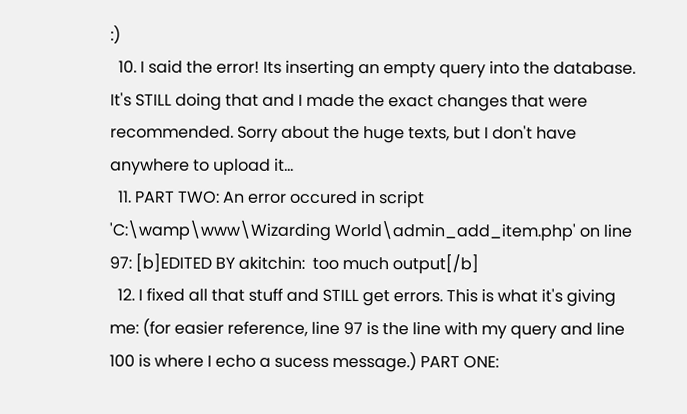:)
  10. I said the error! Its inserting an empty query into the database. It's STILL doing that and I made the exact changes that were recommended. Sorry about the huge texts, but I don't have anywhere to upload it...
  11. PART TWO: An error occured in script 'C:\wamp\www\Wizarding World\admin_add_item.php' on line 97: [b]EDITED BY akitchin:  too much output[/b]
  12. I fixed all that stuff and STILL get errors. This is what it's giving me: (for easier reference, line 97 is the line with my query and line 100 is where I echo a sucess message.) PART ONE: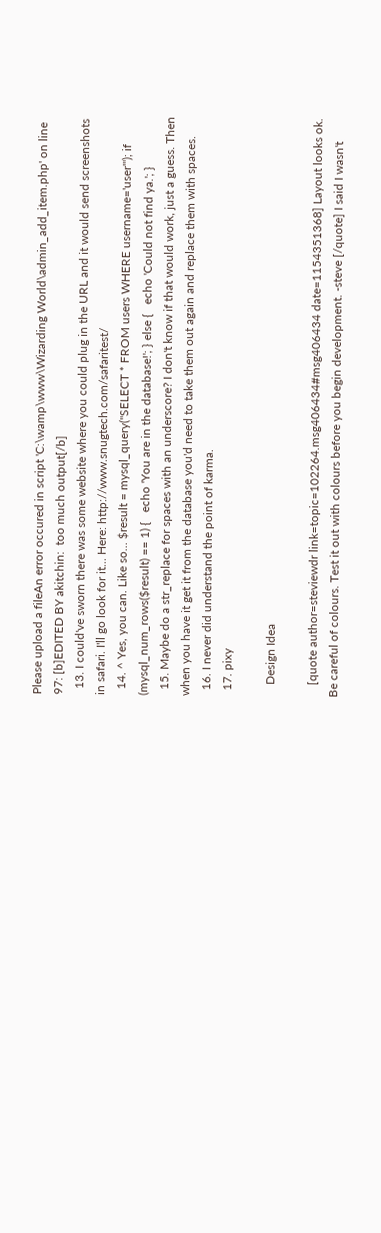Please upload a fileAn error occured in script 'C:\wamp\www\Wizarding World\admin_add_item.php' on line 97: [b]EDITED BY akitchin:  too much output[/b]
  13. I could've sworn there was some website where you could plug in the URL and it would send screenshots in safari. I'll go look for it... Here: http://www.snugtech.com/safaritest/
  14. ^ Yes, you can. Like so... $result = mysql_query("SELECT * FROM users WHERE username='user'"); if (mysql_num_rows($result) == 1) {   echo 'You are in the database!'; } else {   echo 'Could not find ya.'; }
  15. Maybe do a str_replace for spaces with an underscore? I don't know if that would work, just a guess. Then when you have it get it from the database you'd need to take them out again and replace them with spaces.
  16. I never did understand the point of karma.
  17. pixy

    Design Idea

    [quote author=steviewdr link=topic=102264.msg406434#msg406434 date=1154351368] Layout looks ok. Be careful of colours. Test it out with colours before you begin development. -steve [/quote] I said I wasn't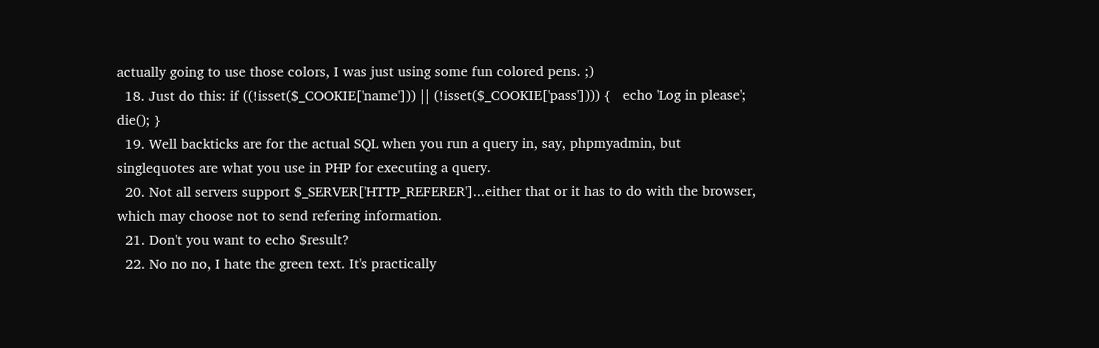actually going to use those colors, I was just using some fun colored pens. ;)
  18. Just do this: if ((!isset($_COOKIE['name'])) || (!isset($_COOKIE['pass']))) {   echo 'Log in please';   die(); }
  19. Well backticks are for the actual SQL when you run a query in, say, phpmyadmin, but singlequotes are what you use in PHP for executing a query.
  20. Not all servers support $_SERVER['HTTP_REFERER']...either that or it has to do with the browser, which may choose not to send refering information.
  21. Don't you want to echo $result?
  22. No no no, I hate the green text. It's practically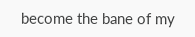become the bane of my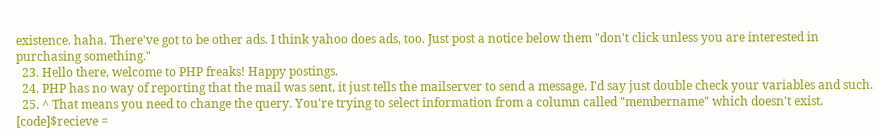existence. haha. There've got to be other ads. I think yahoo does ads, too. Just post a notice below them "don't click unless you are interested in purchasing something."
  23. Hello there, welcome to PHP freaks! Happy postings.
  24. PHP has no way of reporting that the mail was sent, it just tells the mailserver to send a message. I'd say just double check your variables and such.
  25. ^ That means you need to change the query. You're trying to select information from a column called "membername" which doesn't exist. [code]$recieve =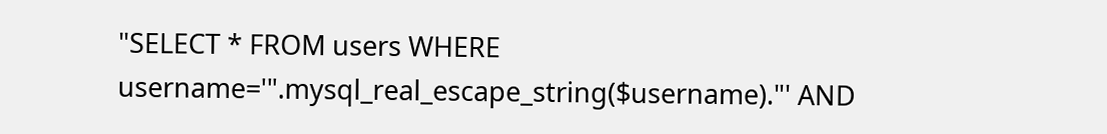"SELECT * FROM users WHERE username='".mysql_real_escape_string($username)."' AND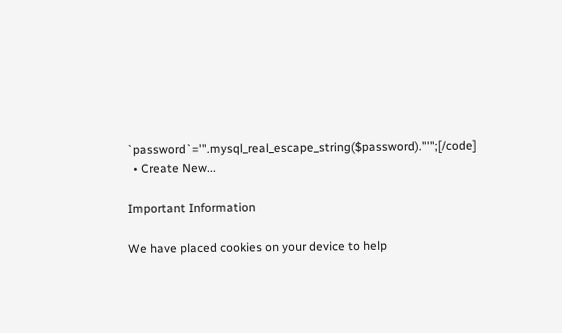`password`='".mysql_real_escape_string($password)."'";[/code]
  • Create New...

Important Information

We have placed cookies on your device to help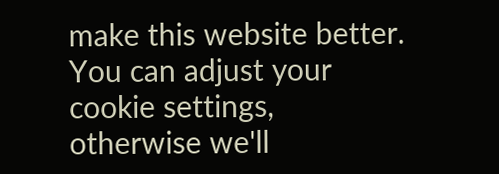make this website better. You can adjust your cookie settings, otherwise we'll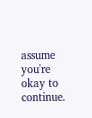assume you're okay to continue.